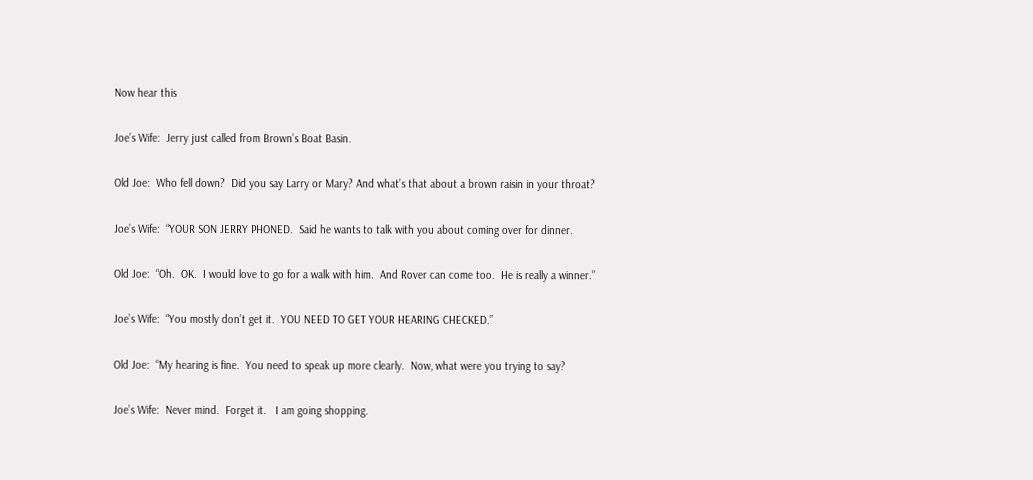Now hear this

Joe’s Wife:  Jerry just called from Brown’s Boat Basin.

Old Joe:  Who fell down?  Did you say Larry or Mary? And what’s that about a brown raisin in your throat?

Joe’s Wife:  “YOUR SON JERRY PHONED.  Said he wants to talk with you about coming over for dinner.

Old Joe:  “Oh.  OK.  I would love to go for a walk with him.  And Rover can come too.  He is really a winner.”

Joe’s Wife:  “You mostly don’t get it.  YOU NEED TO GET YOUR HEARING CHECKED.”

Old Joe:  “My hearing is fine.  You need to speak up more clearly.  Now, what were you trying to say?

Joe’s Wife:  Never mind.  Forget it.   I am going shopping.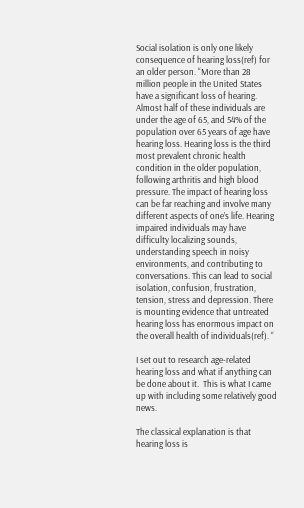Social isolation is only one likely consequence of hearing loss(ref) for an older person. “More than 28 million people in the United States have a significant loss of hearing. Almost half of these individuals are under the age of 65, and 54% of the population over 65 years of age have hearing loss. Hearing loss is the third most prevalent chronic health condition in the older population, following arthritis and high blood pressure. The impact of hearing loss can be far reaching and involve many different aspects of one’s life. Hearing impaired individuals may have difficulty localizing sounds, understanding speech in noisy environments, and contributing to conversations. This can lead to social isolation, confusion, frustration, tension, stress and depression. There is mounting evidence that untreated hearing loss has enormous impact on the overall health of individuals(ref). “

I set out to research age-related hearing loss and what if anything can be done about it.  This is what I came up with including some relatively good news.

The classical explanation is that hearing loss is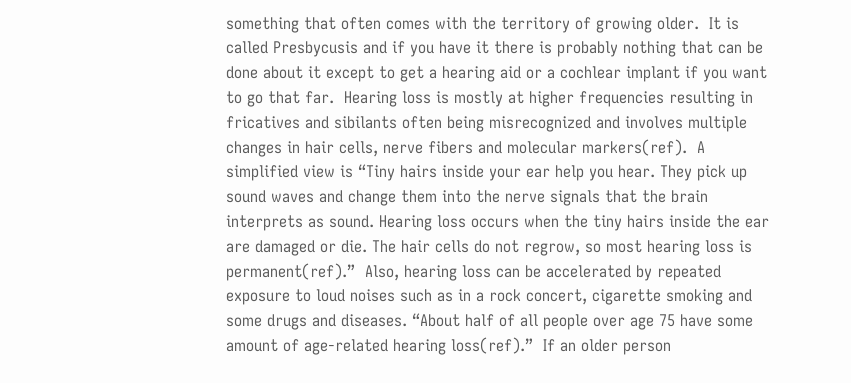something that often comes with the territory of growing older.  It is called Presbycusis and if you have it there is probably nothing that can be done about it except to get a hearing aid or a cochlear implant if you want to go that far.  Hearing loss is mostly at higher frequencies resulting in fricatives and sibilants often being misrecognized and involves multiple changes in hair cells, nerve fibers and molecular markers(ref).  A simplified view is “Tiny hairs inside your ear help you hear. They pick up sound waves and change them into the nerve signals that the brain interprets as sound. Hearing loss occurs when the tiny hairs inside the ear are damaged or die. The hair cells do not regrow, so most hearing loss is permanent(ref).”  Also, hearing loss can be accelerated by repeated exposure to loud noises such as in a rock concert, cigarette smoking and some drugs and diseases. “About half of all people over age 75 have some amount of age-related hearing loss(ref).”  If an older person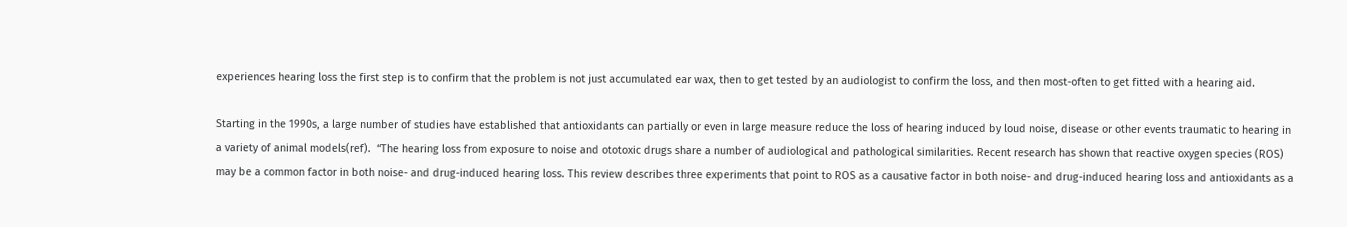experiences hearing loss the first step is to confirm that the problem is not just accumulated ear wax, then to get tested by an audiologist to confirm the loss, and then most-often to get fitted with a hearing aid.

Starting in the 1990s, a large number of studies have established that antioxidants can partially or even in large measure reduce the loss of hearing induced by loud noise, disease or other events traumatic to hearing in a variety of animal models(ref).  “The hearing loss from exposure to noise and ototoxic drugs share a number of audiological and pathological similarities. Recent research has shown that reactive oxygen species (ROS) may be a common factor in both noise- and drug-induced hearing loss. This review describes three experiments that point to ROS as a causative factor in both noise- and drug-induced hearing loss and antioxidants as a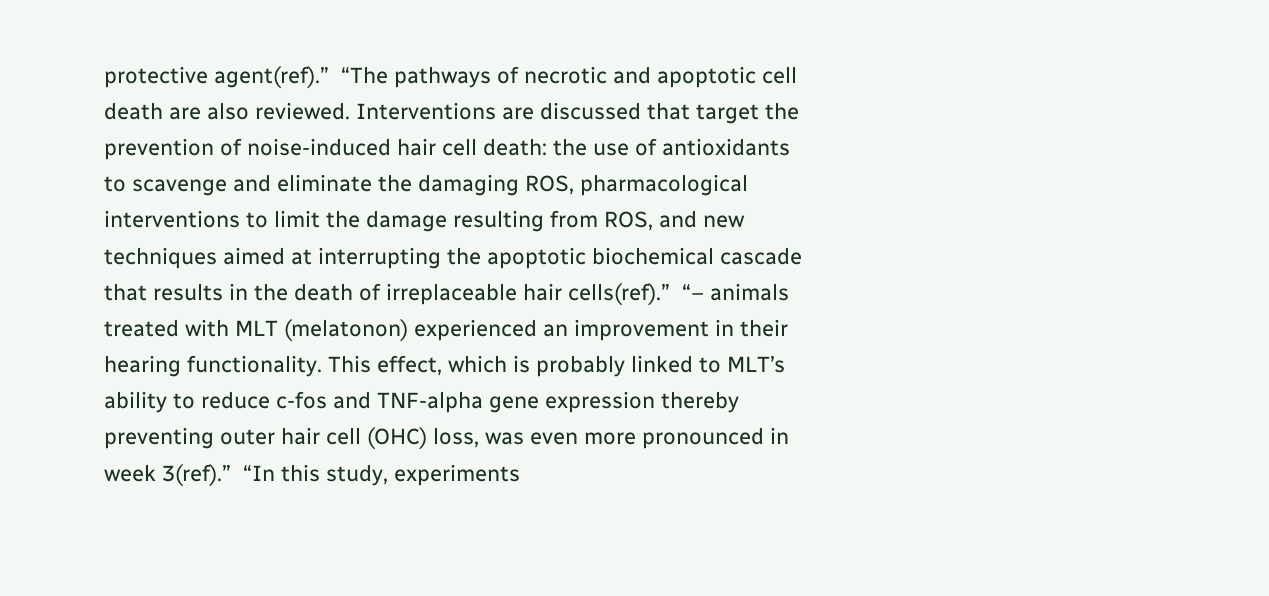protective agent(ref).”  “The pathways of necrotic and apoptotic cell death are also reviewed. Interventions are discussed that target the prevention of noise-induced hair cell death: the use of antioxidants to scavenge and eliminate the damaging ROS, pharmacological interventions to limit the damage resulting from ROS, and new techniques aimed at interrupting the apoptotic biochemical cascade that results in the death of irreplaceable hair cells(ref).”  “– animals treated with MLT (melatonon) experienced an improvement in their hearing functionality. This effect, which is probably linked to MLT’s ability to reduce c-fos and TNF-alpha gene expression thereby preventing outer hair cell (OHC) loss, was even more pronounced in week 3(ref).”  “In this study, experiments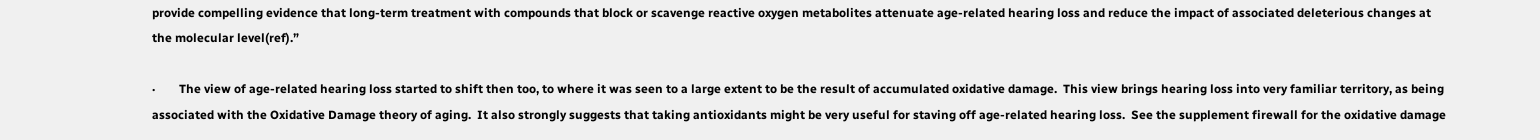provide compelling evidence that long-term treatment with compounds that block or scavenge reactive oxygen metabolites attenuate age-related hearing loss and reduce the impact of associated deleterious changes at the molecular level(ref).”

·        The view of age-related hearing loss started to shift then too, to where it was seen to a large extent to be the result of accumulated oxidative damage.  This view brings hearing loss into very familiar territory, as being associated with the Oxidative Damage theory of aging.  It also strongly suggests that taking antioxidants might be very useful for staving off age-related hearing loss.  See the supplement firewall for the oxidative damage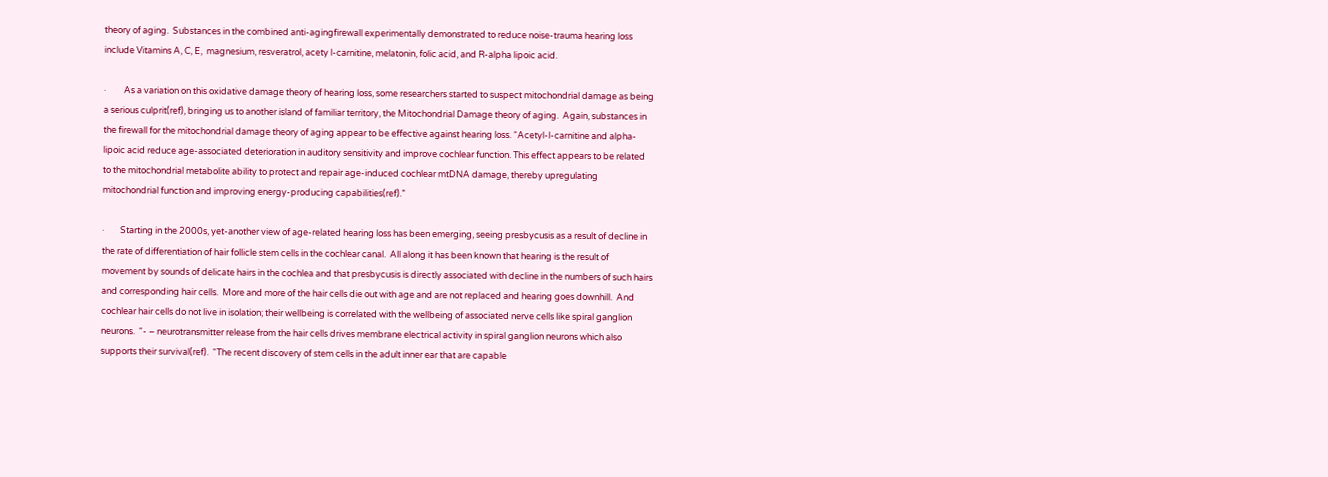theory of aging.  Substances in the combined anti-agingfirewall experimentally demonstrated to reduce noise-trauma hearing loss include Vitamins A, C, E,  magnesium, resveratrol, acety l-carnitine, melatonin, folic acid, and R-alpha lipoic acid.

·         As a variation on this oxidative damage theory of hearing loss, some researchers started to suspect mitochondrial damage as being a serious culprit(ref), bringing us to another island of familiar territory, the Mitochondrial Damage theory of aging.  Again, substances in the firewall for the mitochondrial damage theory of aging appear to be effective against hearing loss. “Acetyl-l-carnitine and alpha-lipoic acid reduce age-associated deterioration in auditory sensitivity and improve cochlear function. This effect appears to be related to the mitochondrial metabolite ability to protect and repair age-induced cochlear mtDNA damage, thereby upregulating mitochondrial function and improving energy-producing capabilities(ref).”

·        Starting in the 2000s, yet-another view of age-related hearing loss has been emerging, seeing presbycusis as a result of decline in the rate of differentiation of hair follicle stem cells in the cochlear canal.  All along it has been known that hearing is the result of movement by sounds of delicate hairs in the cochlea and that presbycusis is directly associated with decline in the numbers of such hairs and corresponding hair cells.  More and more of the hair cells die out with age and are not replaced and hearing goes downhill.  And cochlear hair cells do not live in isolation; their wellbeing is correlated with the wellbeing of associated nerve cells like spiral ganglion neurons.  “- – neurotransmitter release from the hair cells drives membrane electrical activity in spiral ganglion neurons which also supports their survival(ref).  “The recent discovery of stem cells in the adult inner ear that are capable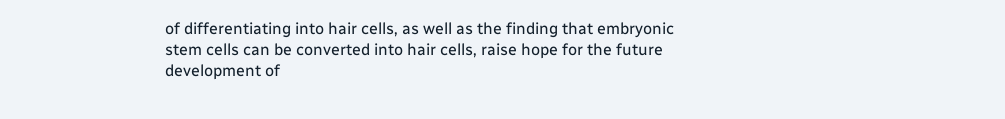of differentiating into hair cells, as well as the finding that embryonic stem cells can be converted into hair cells, raise hope for the future development of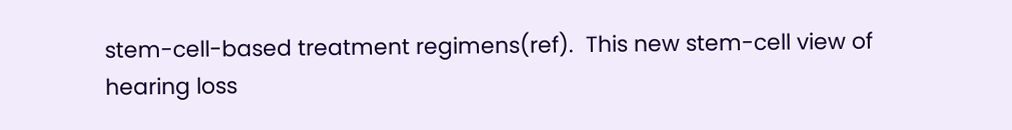stem-cell-based treatment regimens(ref).  This new stem-cell view of hearing loss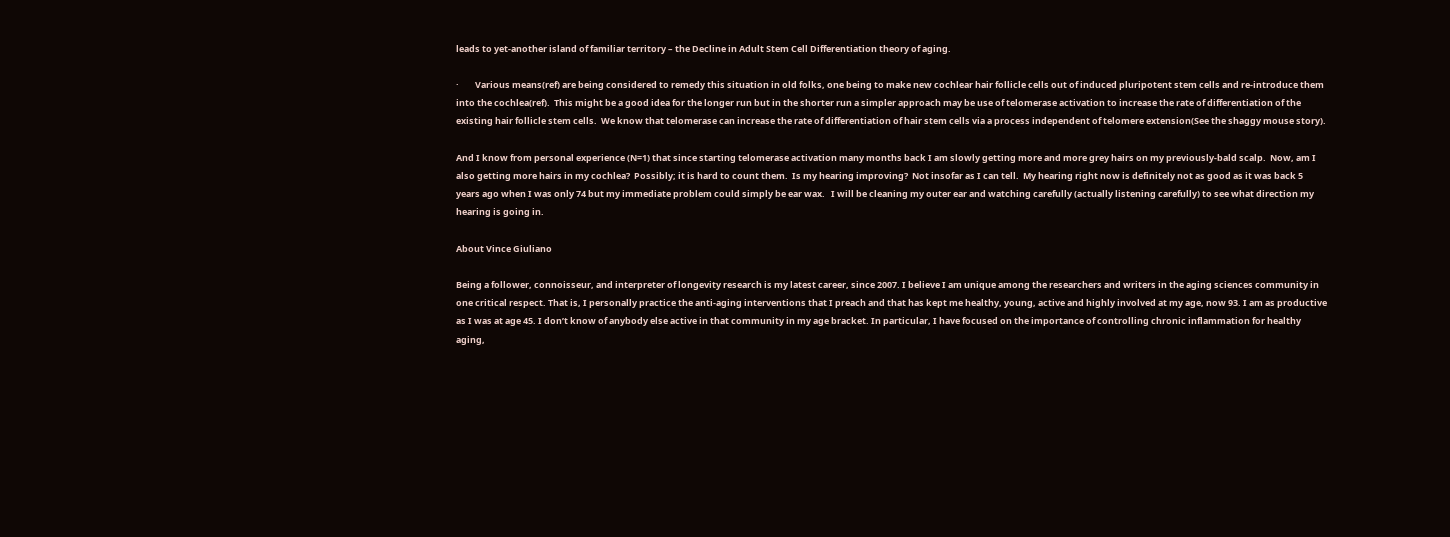leads to yet-another island of familiar territory – the Decline in Adult Stem Cell Differentiation theory of aging.

·        Various means(ref) are being considered to remedy this situation in old folks, one being to make new cochlear hair follicle cells out of induced pluripotent stem cells and re-introduce them into the cochlea(ref).  This might be a good idea for the longer run but in the shorter run a simpler approach may be use of telomerase activation to increase the rate of differentiation of the existing hair follicle stem cells.  We know that telomerase can increase the rate of differentiation of hair stem cells via a process independent of telomere extension(See the shaggy mouse story).

And I know from personal experience (N=1) that since starting telomerase activation many months back I am slowly getting more and more grey hairs on my previously-bald scalp.  Now, am I also getting more hairs in my cochlea?  Possibly; it is hard to count them.  Is my hearing improving?  Not insofar as I can tell.  My hearing right now is definitely not as good as it was back 5 years ago when I was only 74 but my immediate problem could simply be ear wax.   I will be cleaning my outer ear and watching carefully (actually listening carefully) to see what direction my hearing is going in.

About Vince Giuliano

Being a follower, connoisseur, and interpreter of longevity research is my latest career, since 2007. I believe I am unique among the researchers and writers in the aging sciences community in one critical respect. That is, I personally practice the anti-aging interventions that I preach and that has kept me healthy, young, active and highly involved at my age, now 93. I am as productive as I was at age 45. I don’t know of anybody else active in that community in my age bracket. In particular, I have focused on the importance of controlling chronic inflammation for healthy aging,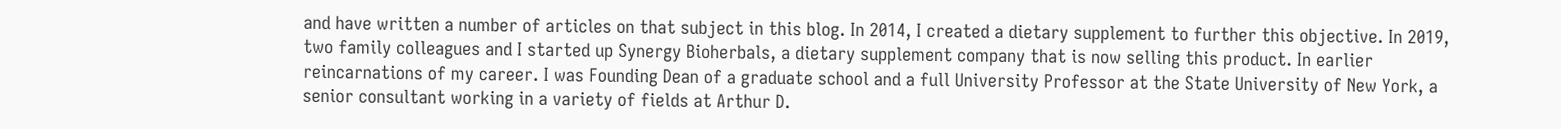and have written a number of articles on that subject in this blog. In 2014, I created a dietary supplement to further this objective. In 2019, two family colleagues and I started up Synergy Bioherbals, a dietary supplement company that is now selling this product. In earlier reincarnations of my career. I was Founding Dean of a graduate school and a full University Professor at the State University of New York, a senior consultant working in a variety of fields at Arthur D.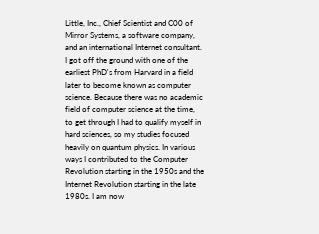Little, Inc., Chief Scientist and C00 of Mirror Systems, a software company, and an international Internet consultant. I got off the ground with one of the earliest PhD's from Harvard in a field later to become known as computer science. Because there was no academic field of computer science at the time, to get through I had to qualify myself in hard sciences, so my studies focused heavily on quantum physics. In various ways I contributed to the Computer Revolution starting in the 1950s and the Internet Revolution starting in the late 1980s. I am now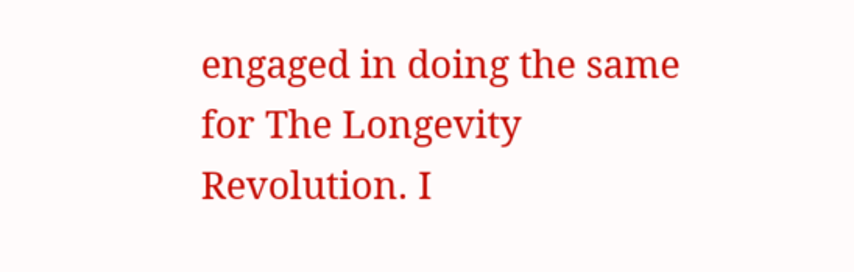engaged in doing the same for The Longevity Revolution. I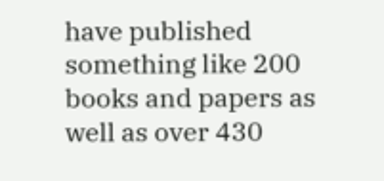have published something like 200 books and papers as well as over 430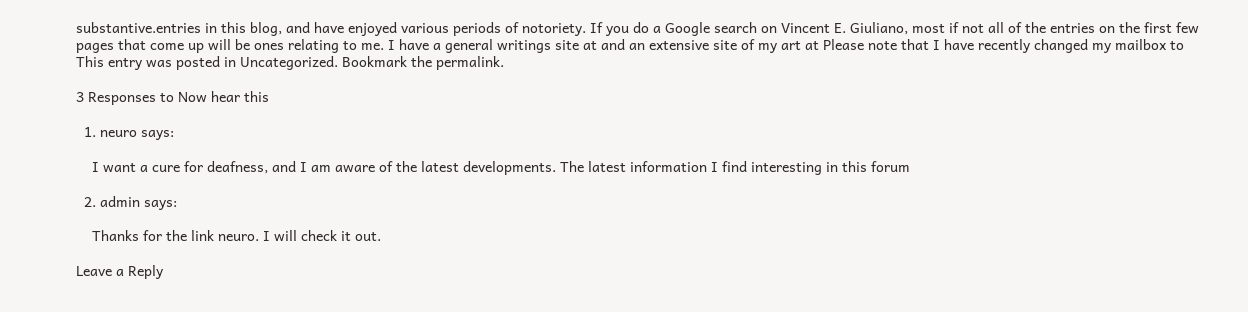substantive.entries in this blog, and have enjoyed various periods of notoriety. If you do a Google search on Vincent E. Giuliano, most if not all of the entries on the first few pages that come up will be ones relating to me. I have a general writings site at and an extensive site of my art at Please note that I have recently changed my mailbox to
This entry was posted in Uncategorized. Bookmark the permalink.

3 Responses to Now hear this

  1. neuro says:

    I want a cure for deafness, and I am aware of the latest developments. The latest information I find interesting in this forum

  2. admin says:

    Thanks for the link neuro. I will check it out.

Leave a Reply